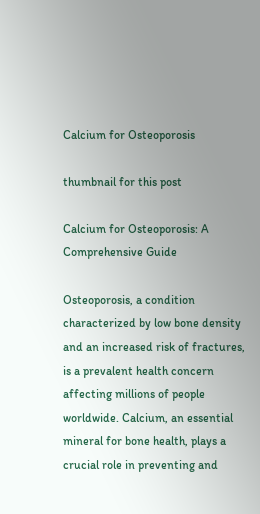Calcium for Osteoporosis

thumbnail for this post

Calcium for Osteoporosis: A Comprehensive Guide

Osteoporosis, a condition characterized by low bone density and an increased risk of fractures, is a prevalent health concern affecting millions of people worldwide. Calcium, an essential mineral for bone health, plays a crucial role in preventing and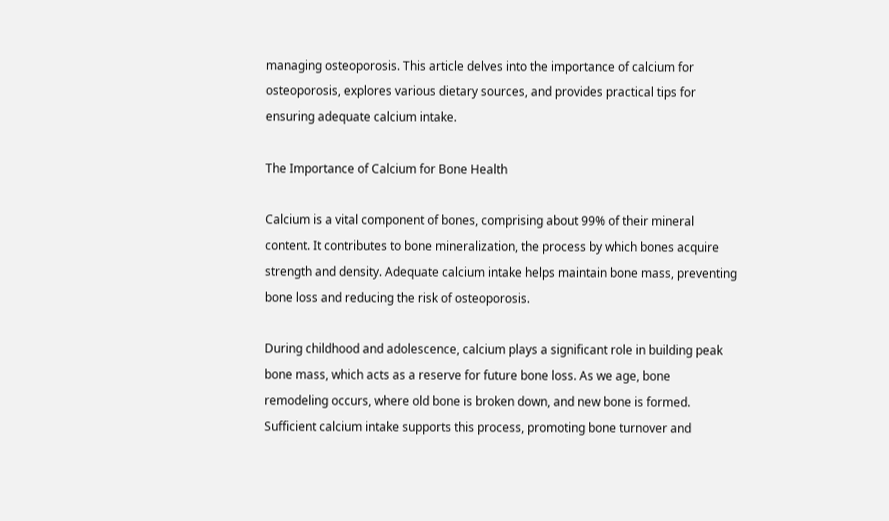managing osteoporosis. This article delves into the importance of calcium for osteoporosis, explores various dietary sources, and provides practical tips for ensuring adequate calcium intake.

The Importance of Calcium for Bone Health

Calcium is a vital component of bones, comprising about 99% of their mineral content. It contributes to bone mineralization, the process by which bones acquire strength and density. Adequate calcium intake helps maintain bone mass, preventing bone loss and reducing the risk of osteoporosis.

During childhood and adolescence, calcium plays a significant role in building peak bone mass, which acts as a reserve for future bone loss. As we age, bone remodeling occurs, where old bone is broken down, and new bone is formed. Sufficient calcium intake supports this process, promoting bone turnover and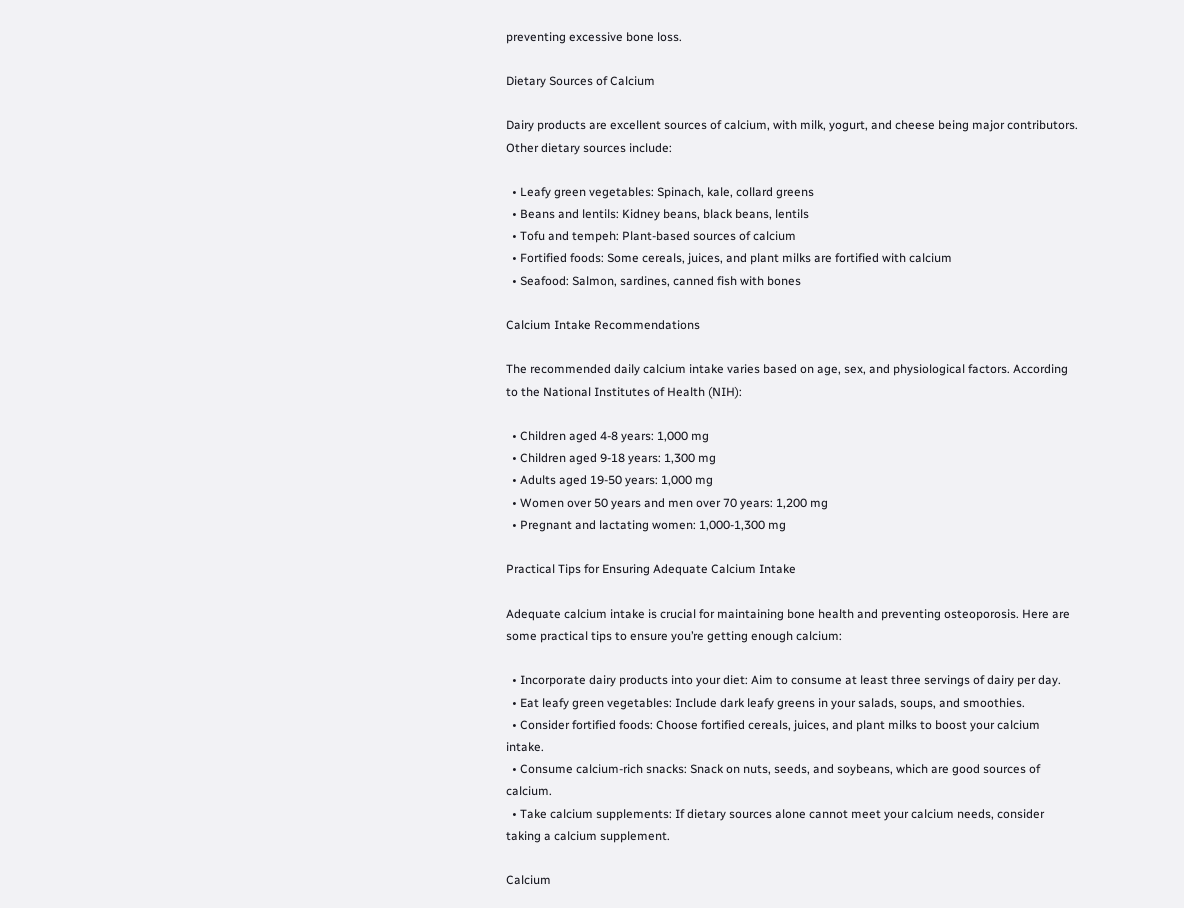preventing excessive bone loss.

Dietary Sources of Calcium

Dairy products are excellent sources of calcium, with milk, yogurt, and cheese being major contributors. Other dietary sources include:

  • Leafy green vegetables: Spinach, kale, collard greens
  • Beans and lentils: Kidney beans, black beans, lentils
  • Tofu and tempeh: Plant-based sources of calcium
  • Fortified foods: Some cereals, juices, and plant milks are fortified with calcium
  • Seafood: Salmon, sardines, canned fish with bones

Calcium Intake Recommendations

The recommended daily calcium intake varies based on age, sex, and physiological factors. According to the National Institutes of Health (NIH):

  • Children aged 4-8 years: 1,000 mg
  • Children aged 9-18 years: 1,300 mg
  • Adults aged 19-50 years: 1,000 mg
  • Women over 50 years and men over 70 years: 1,200 mg
  • Pregnant and lactating women: 1,000-1,300 mg

Practical Tips for Ensuring Adequate Calcium Intake

Adequate calcium intake is crucial for maintaining bone health and preventing osteoporosis. Here are some practical tips to ensure you’re getting enough calcium:

  • Incorporate dairy products into your diet: Aim to consume at least three servings of dairy per day.
  • Eat leafy green vegetables: Include dark leafy greens in your salads, soups, and smoothies.
  • Consider fortified foods: Choose fortified cereals, juices, and plant milks to boost your calcium intake.
  • Consume calcium-rich snacks: Snack on nuts, seeds, and soybeans, which are good sources of calcium.
  • Take calcium supplements: If dietary sources alone cannot meet your calcium needs, consider taking a calcium supplement.

Calcium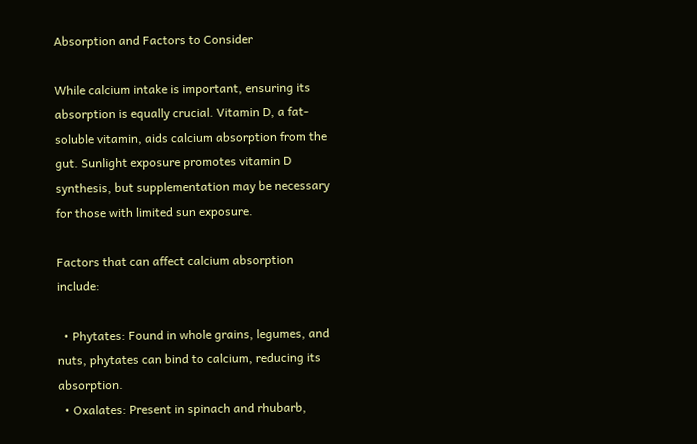Absorption and Factors to Consider

While calcium intake is important, ensuring its absorption is equally crucial. Vitamin D, a fat-soluble vitamin, aids calcium absorption from the gut. Sunlight exposure promotes vitamin D synthesis, but supplementation may be necessary for those with limited sun exposure.

Factors that can affect calcium absorption include:

  • Phytates: Found in whole grains, legumes, and nuts, phytates can bind to calcium, reducing its absorption.
  • Oxalates: Present in spinach and rhubarb,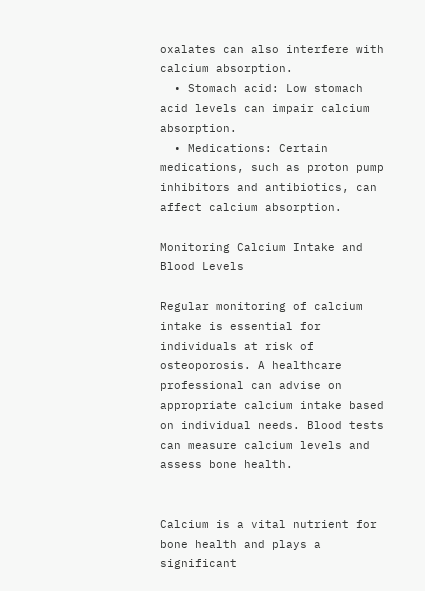oxalates can also interfere with calcium absorption.
  • Stomach acid: Low stomach acid levels can impair calcium absorption.
  • Medications: Certain medications, such as proton pump inhibitors and antibiotics, can affect calcium absorption.

Monitoring Calcium Intake and Blood Levels

Regular monitoring of calcium intake is essential for individuals at risk of osteoporosis. A healthcare professional can advise on appropriate calcium intake based on individual needs. Blood tests can measure calcium levels and assess bone health.


Calcium is a vital nutrient for bone health and plays a significant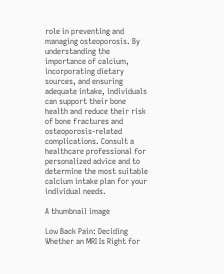role in preventing and managing osteoporosis. By understanding the importance of calcium, incorporating dietary sources, and ensuring adequate intake, individuals can support their bone health and reduce their risk of bone fractures and osteoporosis-related complications. Consult a healthcare professional for personalized advice and to determine the most suitable calcium intake plan for your individual needs.

A thumbnail image

Low Back Pain: Deciding Whether an MRI Is Right for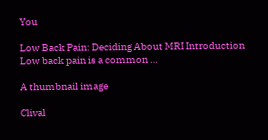You

Low Back Pain: Deciding About MRI Introduction Low back pain is a common …

A thumbnail image

Clival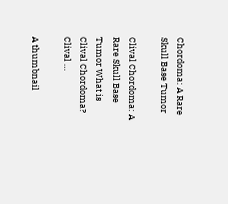Chordoma: A Rare Skull Base Tumor

Clival Chordoma: A Rare Skull Base Tumor What is Clival Chordoma? Clival …

A thumbnail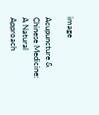image

Acupuncture & Chinese Medicine: A Natural Approach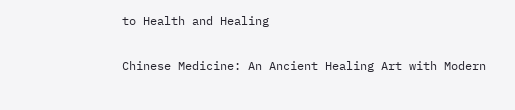to Health and Healing

Chinese Medicine: An Ancient Healing Art with Modern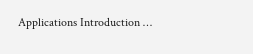Applications Introduction …